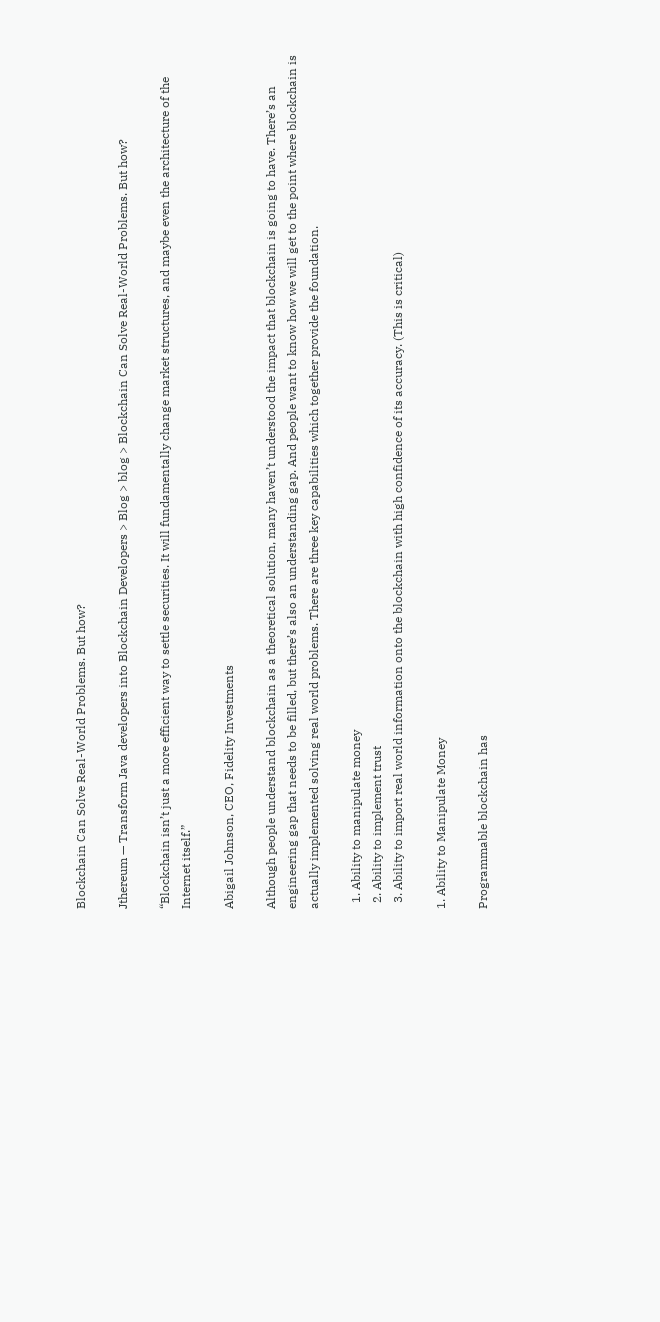Blockchain Can Solve Real-World Problems. But how?

Jthereum — Transform Java developers into Blockchain Developers > Blog > blog > Blockchain Can Solve Real-World Problems. But how?

“Blockchain isn’t just a more efficient way to settle securities. It will fundamentally change market structures, and maybe even the architecture of the Internet itself.”

Abigail Johnson, CEO, Fidelity Investments

Although people understand blockchain as a theoretical solution, many haven’t understood the impact that blockchain is going to have. There’s an engineering gap that needs to be filled, but there’s also an understanding gap. And people want to know how we will get to the point where blockchain is actually implemented solving real world problems. There are three key capabilities which together provide the foundation.

  1. Ability to manipulate money
  2. Ability to implement trust
  3. Ability to import real world information onto the blockchain with high confidence of its accuracy. (This is critical)

1. Ability to Manipulate Money

Programmable blockchain has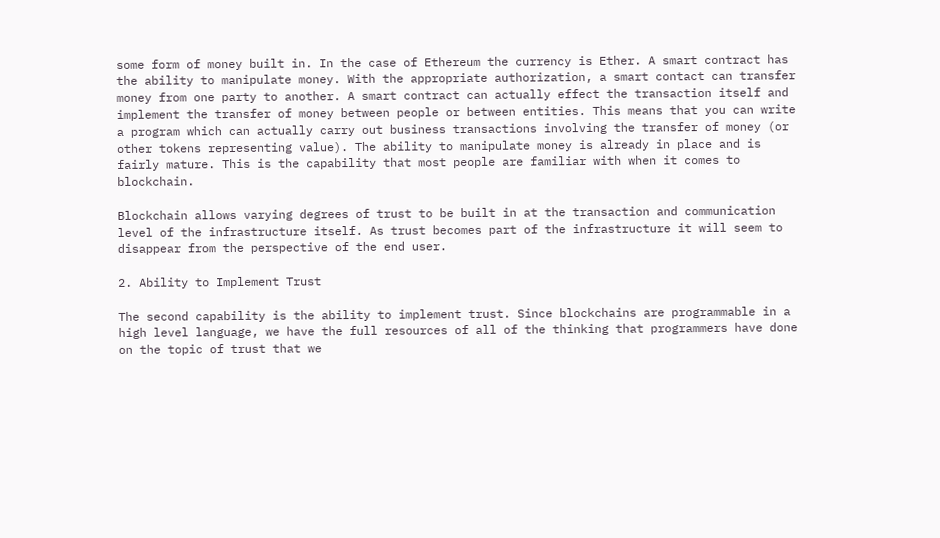some form of money built in. In the case of Ethereum the currency is Ether. A smart contract has the ability to manipulate money. With the appropriate authorization, a smart contact can transfer money from one party to another. A smart contract can actually effect the transaction itself and implement the transfer of money between people or between entities. This means that you can write a program which can actually carry out business transactions involving the transfer of money (or other tokens representing value). The ability to manipulate money is already in place and is fairly mature. This is the capability that most people are familiar with when it comes to blockchain.

Blockchain allows varying degrees of trust to be built in at the transaction and communication level of the infrastructure itself. As trust becomes part of the infrastructure it will seem to disappear from the perspective of the end user.

2. Ability to Implement Trust

The second capability is the ability to implement trust. Since blockchains are programmable in a high level language, we have the full resources of all of the thinking that programmers have done on the topic of trust that we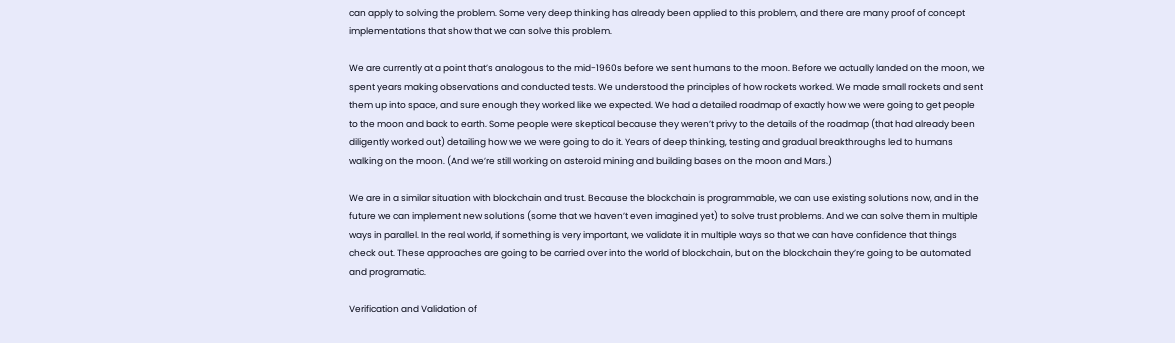can apply to solving the problem. Some very deep thinking has already been applied to this problem, and there are many proof of concept implementations that show that we can solve this problem.

We are currently at a point that’s analogous to the mid-1960s before we sent humans to the moon. Before we actually landed on the moon, we spent years making observations and conducted tests. We understood the principles of how rockets worked. We made small rockets and sent them up into space, and sure enough they worked like we expected. We had a detailed roadmap of exactly how we were going to get people to the moon and back to earth. Some people were skeptical because they weren’t privy to the details of the roadmap (that had already been diligently worked out) detailing how we we were going to do it. Years of deep thinking, testing and gradual breakthroughs led to humans walking on the moon. (And we’re still working on asteroid mining and building bases on the moon and Mars.)

We are in a similar situation with blockchain and trust. Because the blockchain is programmable, we can use existing solutions now, and in the future we can implement new solutions (some that we haven’t even imagined yet) to solve trust problems. And we can solve them in multiple ways in parallel. In the real world, if something is very important, we validate it in multiple ways so that we can have confidence that things check out. These approaches are going to be carried over into the world of blockchain, but on the blockchain they’re going to be automated and programatic.

Verification and Validation of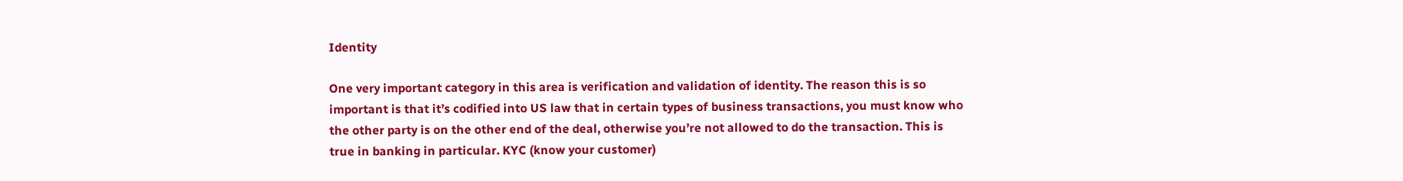Identity

One very important category in this area is verification and validation of identity. The reason this is so important is that it’s codified into US law that in certain types of business transactions, you must know who the other party is on the other end of the deal, otherwise you’re not allowed to do the transaction. This is true in banking in particular. KYC (know your customer)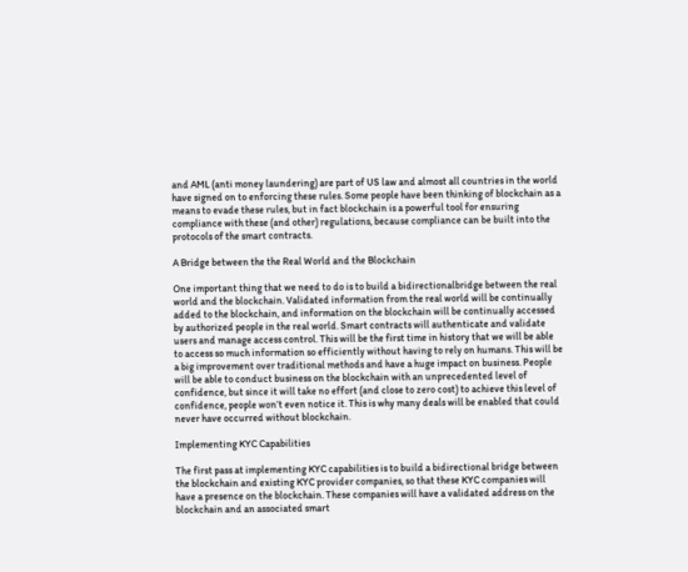and AML (anti money laundering) are part of US law and almost all countries in the world have signed on to enforcing these rules. Some people have been thinking of blockchain as a means to evade these rules, but in fact blockchain is a powerful tool for ensuring compliance with these (and other) regulations, because compliance can be built into the protocols of the smart contracts.

A Bridge between the the Real World and the Blockchain

One important thing that we need to do is to build a bidirectionalbridge between the real world and the blockchain. Validated information from the real world will be continually added to the blockchain, and information on the blockchain will be continually accessed by authorized people in the real world. Smart contracts will authenticate and validate users and manage access control. This will be the first time in history that we will be able to access so much information so efficiently without having to rely on humans. This will be a big improvement over traditional methods and have a huge impact on business. People will be able to conduct business on the blockchain with an unprecedented level of confidence, but since it will take no effort (and close to zero cost) to achieve this level of confidence, people won’t even notice it. This is why many deals will be enabled that could never have occurred without blockchain.

Implementing KYC Capabilities

The first pass at implementing KYC capabilities is to build a bidirectional bridge between the blockchain and existing KYC provider companies, so that these KYC companies will have a presence on the blockchain. These companies will have a validated address on the blockchain and an associated smart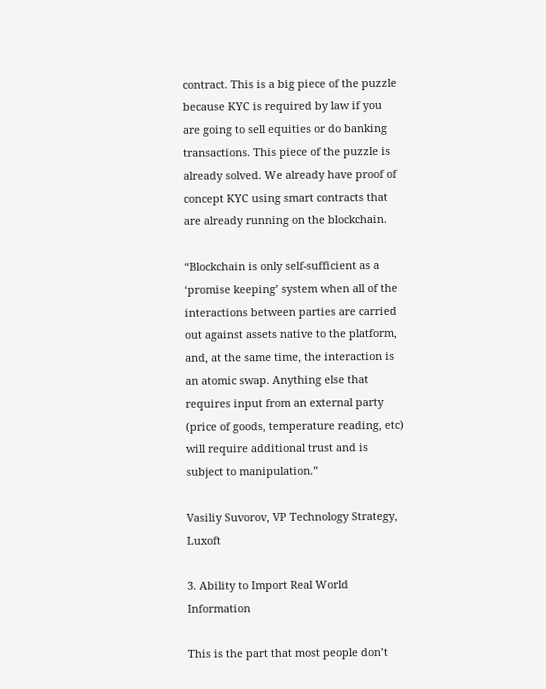contract. This is a big piece of the puzzle because KYC is required by law if you are going to sell equities or do banking transactions. This piece of the puzzle is already solved. We already have proof of concept KYC using smart contracts that are already running on the blockchain.

“Blockchain is only self-sufficient as a ‘promise keeping’ system when all of the interactions between parties are carried out against assets native to the platform, and, at the same time, the interaction is an atomic swap. Anything else that requires input from an external party (price of goods, temperature reading, etc) will require additional trust and is subject to manipulation.”

Vasiliy Suvorov, VP Technology Strategy, Luxoft

3. Ability to Import Real World Information

This is the part that most people don’t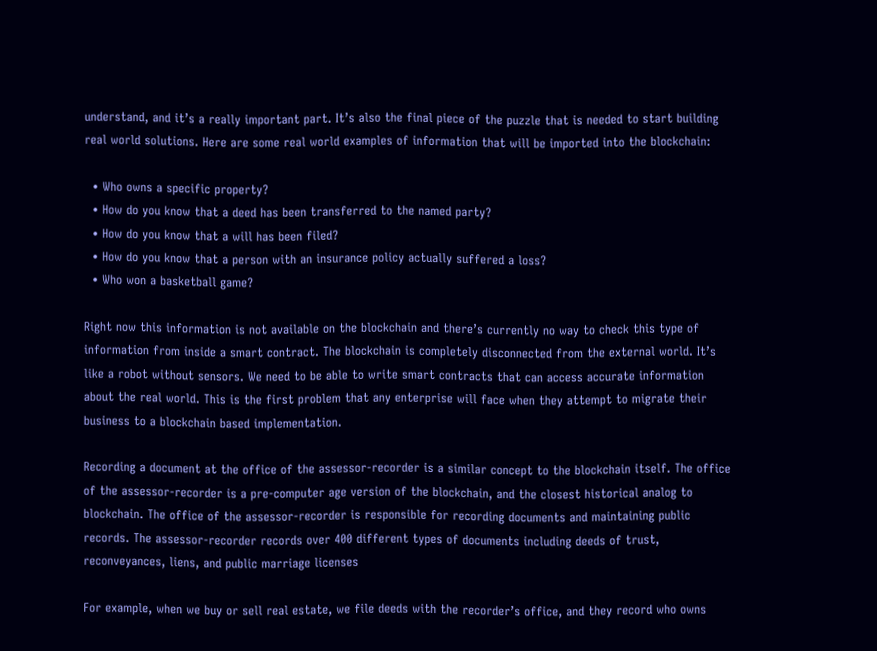understand, and it’s a really important part. It’s also the final piece of the puzzle that is needed to start building real world solutions. Here are some real world examples of information that will be imported into the blockchain:

  • Who owns a specific property?
  • How do you know that a deed has been transferred to the named party?
  • How do you know that a will has been filed?
  • How do you know that a person with an insurance policy actually suffered a loss?
  • Who won a basketball game?

Right now this information is not available on the blockchain and there’s currently no way to check this type of information from inside a smart contract. The blockchain is completely disconnected from the external world. It’s like a robot without sensors. We need to be able to write smart contracts that can access accurate information about the real world. This is the first problem that any enterprise will face when they attempt to migrate their business to a blockchain based implementation.

Recording a document at the office of the assessor-recorder is a similar concept to the blockchain itself. The office of the assessor-recorder is a pre-computer age version of the blockchain, and the closest historical analog to blockchain. The office of the assessor-recorder is responsible for recording documents and maintaining public records. The assessor-recorder records over 400 different types of documents including deeds of trust, reconveyances, liens, and public marriage licenses

For example, when we buy or sell real estate, we file deeds with the recorder’s office, and they record who owns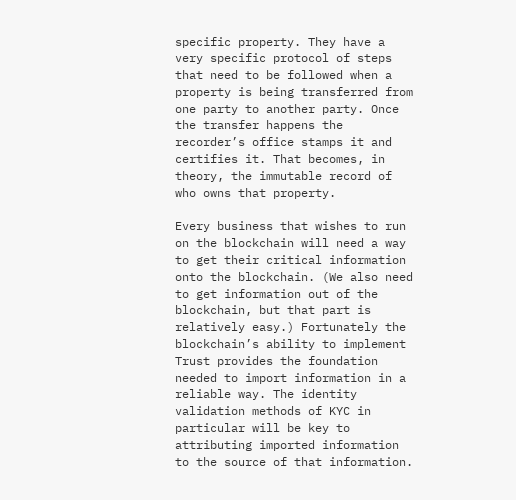specific property. They have a very specific protocol of steps that need to be followed when a property is being transferred from one party to another party. Once the transfer happens the recorder’s office stamps it and certifies it. That becomes, in theory, the immutable record of who owns that property.

Every business that wishes to run on the blockchain will need a way to get their critical information onto the blockchain. (We also need to get information out of the blockchain, but that part is relatively easy.) Fortunately the blockchain’s ability to implement Trust provides the foundation needed to import information in a reliable way. The identity validation methods of KYC in particular will be key to attributing imported information to the source of that information.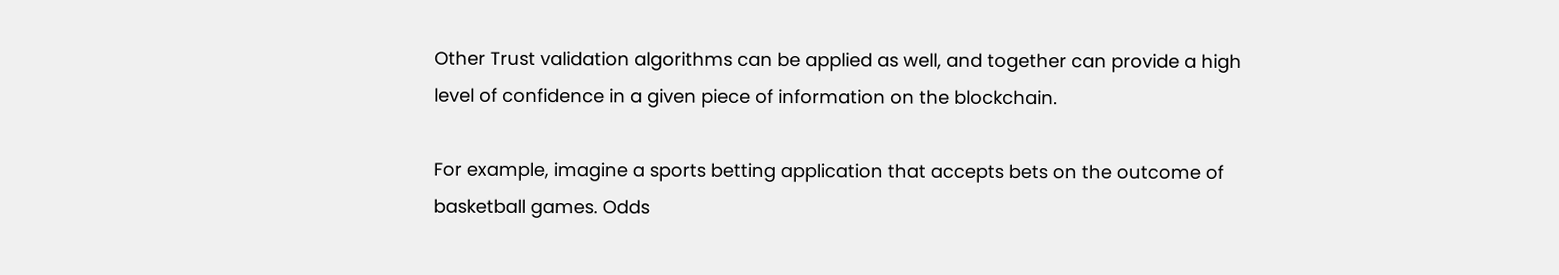Other Trust validation algorithms can be applied as well, and together can provide a high level of confidence in a given piece of information on the blockchain.

For example, imagine a sports betting application that accepts bets on the outcome of basketball games. Odds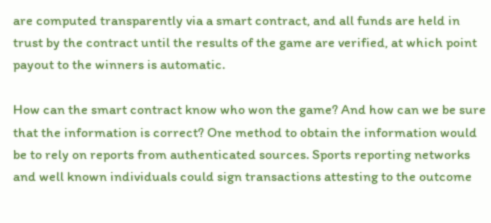are computed transparently via a smart contract, and all funds are held in trust by the contract until the results of the game are verified, at which point payout to the winners is automatic.

How can the smart contract know who won the game? And how can we be sure that the information is correct? One method to obtain the information would be to rely on reports from authenticated sources. Sports reporting networks and well known individuals could sign transactions attesting to the outcome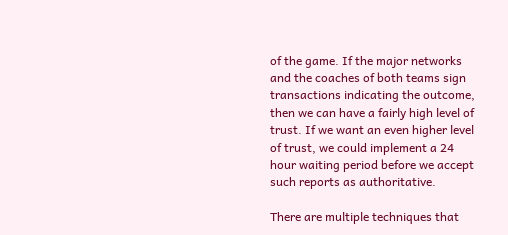of the game. If the major networks and the coaches of both teams sign transactions indicating the outcome, then we can have a fairly high level of trust. If we want an even higher level of trust, we could implement a 24 hour waiting period before we accept such reports as authoritative.

There are multiple techniques that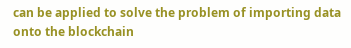can be applied to solve the problem of importing data onto the blockchain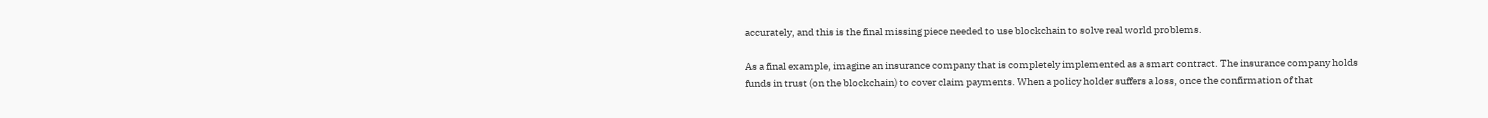accurately, and this is the final missing piece needed to use blockchain to solve real world problems.

As a final example, imagine an insurance company that is completely implemented as a smart contract. The insurance company holds funds in trust (on the blockchain) to cover claim payments. When a policy holder suffers a loss, once the confirmation of that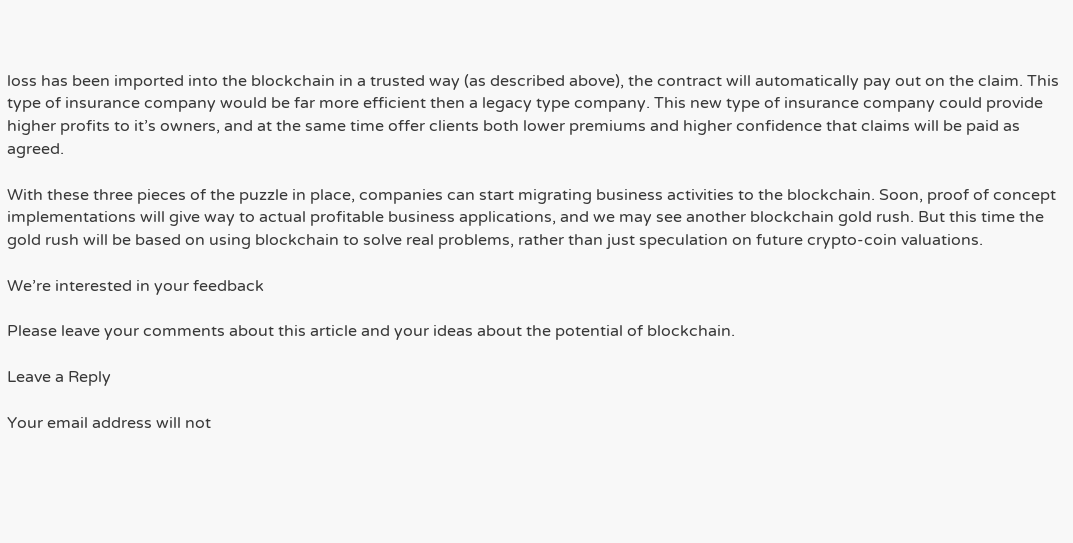loss has been imported into the blockchain in a trusted way (as described above), the contract will automatically pay out on the claim. This type of insurance company would be far more efficient then a legacy type company. This new type of insurance company could provide higher profits to it’s owners, and at the same time offer clients both lower premiums and higher confidence that claims will be paid as agreed.

With these three pieces of the puzzle in place, companies can start migrating business activities to the blockchain. Soon, proof of concept implementations will give way to actual profitable business applications, and we may see another blockchain gold rush. But this time the gold rush will be based on using blockchain to solve real problems, rather than just speculation on future crypto-coin valuations.

We’re interested in your feedback

Please leave your comments about this article and your ideas about the potential of blockchain.

Leave a Reply

Your email address will not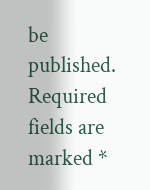be published. Required fields are marked *